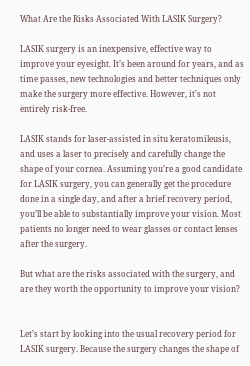What Are the Risks Associated With LASIK Surgery?

LASIK surgery is an inexpensive, effective way to improve your eyesight. It’s been around for years, and as time passes, new technologies and better techniques only make the surgery more effective. However, it’s not entirely risk-free.

LASIK stands for laser-assisted in situ keratomileusis, and uses a laser to precisely and carefully change the shape of your cornea. Assuming you’re a good candidate for LASIK surgery, you can generally get the procedure done in a single day, and after a brief recovery period, you’ll be able to substantially improve your vision. Most patients no longer need to wear glasses or contact lenses after the surgery.

But what are the risks associated with the surgery, and are they worth the opportunity to improve your vision?


Let’s start by looking into the usual recovery period for LASIK surgery. Because the surgery changes the shape of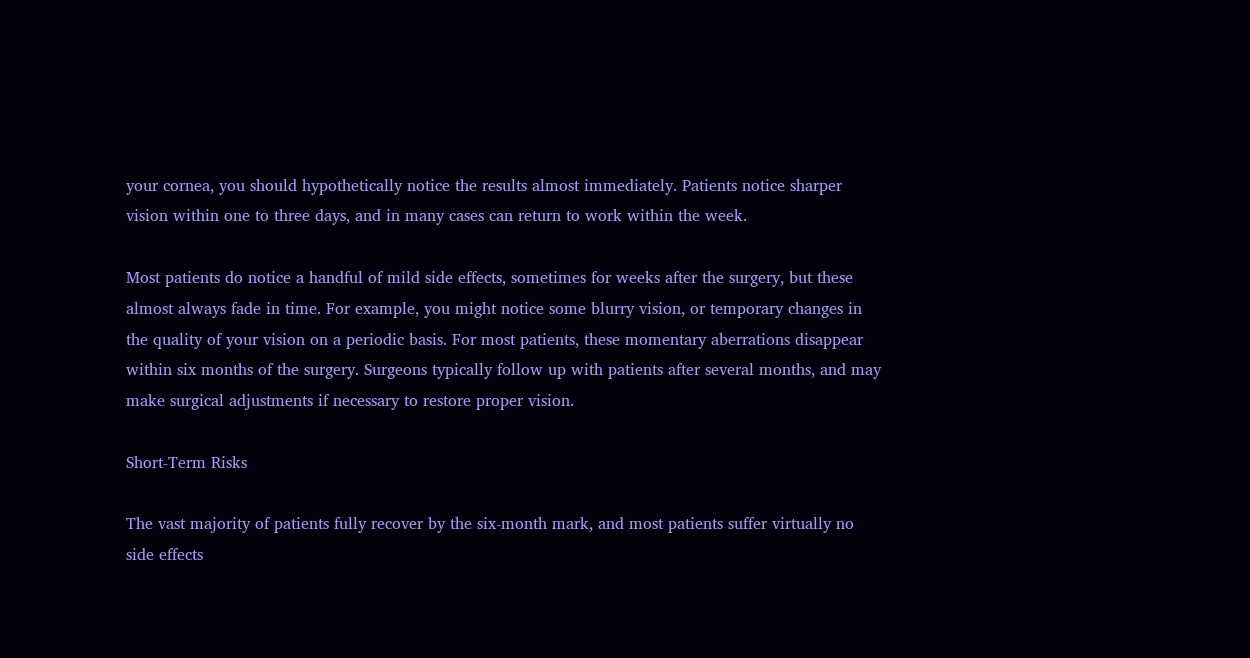your cornea, you should hypothetically notice the results almost immediately. Patients notice sharper vision within one to three days, and in many cases can return to work within the week.

Most patients do notice a handful of mild side effects, sometimes for weeks after the surgery, but these almost always fade in time. For example, you might notice some blurry vision, or temporary changes in the quality of your vision on a periodic basis. For most patients, these momentary aberrations disappear within six months of the surgery. Surgeons typically follow up with patients after several months, and may make surgical adjustments if necessary to restore proper vision.

Short-Term Risks

The vast majority of patients fully recover by the six-month mark, and most patients suffer virtually no side effects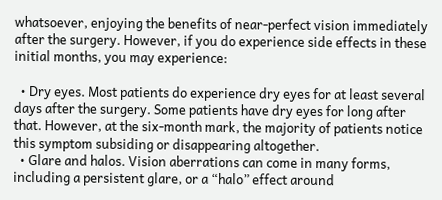whatsoever, enjoying the benefits of near-perfect vision immediately after the surgery. However, if you do experience side effects in these initial months, you may experience:

  • Dry eyes. Most patients do experience dry eyes for at least several days after the surgery. Some patients have dry eyes for long after that. However, at the six-month mark, the majority of patients notice this symptom subsiding or disappearing altogether.
  • Glare and halos. Vision aberrations can come in many forms, including a persistent glare, or a “halo” effect around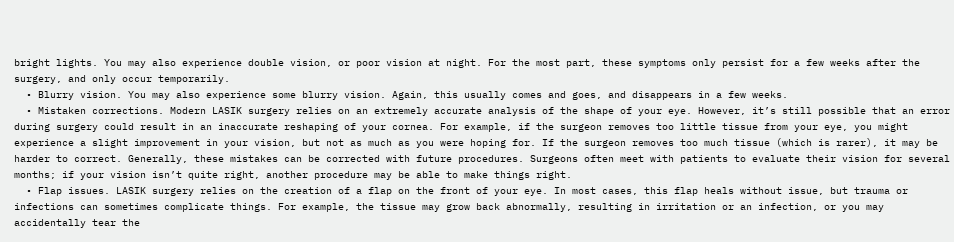bright lights. You may also experience double vision, or poor vision at night. For the most part, these symptoms only persist for a few weeks after the surgery, and only occur temporarily.
  • Blurry vision. You may also experience some blurry vision. Again, this usually comes and goes, and disappears in a few weeks.
  • Mistaken corrections. Modern LASIK surgery relies on an extremely accurate analysis of the shape of your eye. However, it’s still possible that an error during surgery could result in an inaccurate reshaping of your cornea. For example, if the surgeon removes too little tissue from your eye, you might experience a slight improvement in your vision, but not as much as you were hoping for. If the surgeon removes too much tissue (which is rarer), it may be harder to correct. Generally, these mistakes can be corrected with future procedures. Surgeons often meet with patients to evaluate their vision for several months; if your vision isn’t quite right, another procedure may be able to make things right.
  • Flap issues. LASIK surgery relies on the creation of a flap on the front of your eye. In most cases, this flap heals without issue, but trauma or infections can sometimes complicate things. For example, the tissue may grow back abnormally, resulting in irritation or an infection, or you may accidentally tear the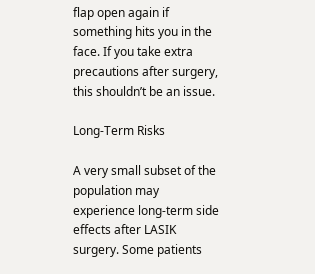flap open again if something hits you in the face. If you take extra precautions after surgery, this shouldn’t be an issue.

Long-Term Risks

A very small subset of the population may experience long-term side effects after LASIK surgery. Some patients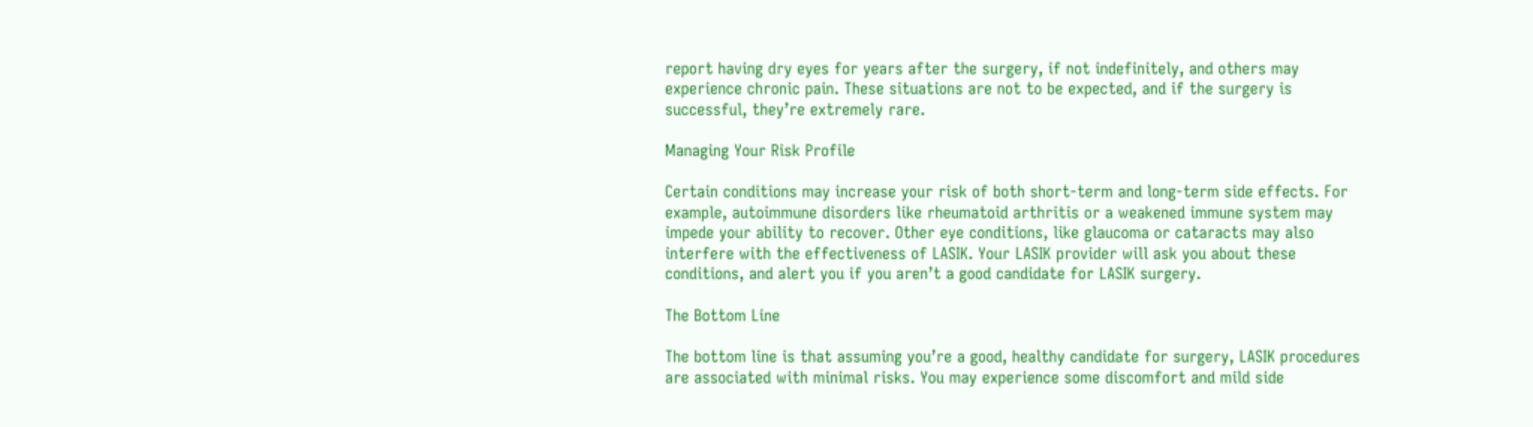report having dry eyes for years after the surgery, if not indefinitely, and others may experience chronic pain. These situations are not to be expected, and if the surgery is successful, they’re extremely rare.

Managing Your Risk Profile

Certain conditions may increase your risk of both short-term and long-term side effects. For example, autoimmune disorders like rheumatoid arthritis or a weakened immune system may impede your ability to recover. Other eye conditions, like glaucoma or cataracts may also interfere with the effectiveness of LASIK. Your LASIK provider will ask you about these conditions, and alert you if you aren’t a good candidate for LASIK surgery.

The Bottom Line

The bottom line is that assuming you’re a good, healthy candidate for surgery, LASIK procedures are associated with minimal risks. You may experience some discomfort and mild side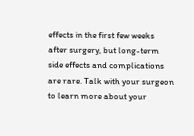effects in the first few weeks after surgery, but long-term side effects and complications are rare. Talk with your surgeon to learn more about your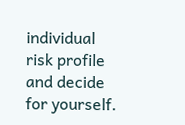individual risk profile and decide for yourself.